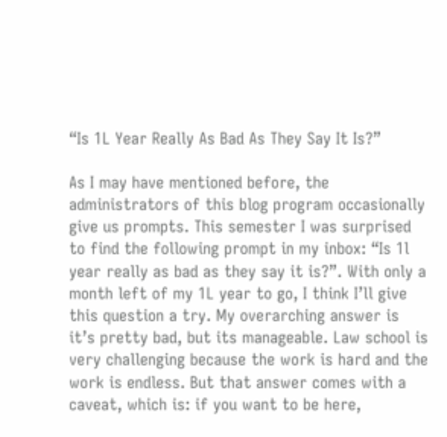“Is 1L Year Really As Bad As They Say It Is?”

As I may have mentioned before, the administrators of this blog program occasionally give us prompts. This semester I was surprised to find the following prompt in my inbox: “Is 1l year really as bad as they say it is?”. With only a month left of my 1L year to go, I think I’ll give this question a try. My overarching answer is it’s pretty bad, but its manageable. Law school is very challenging because the work is hard and the work is endless. But that answer comes with a caveat, which is: if you want to be here,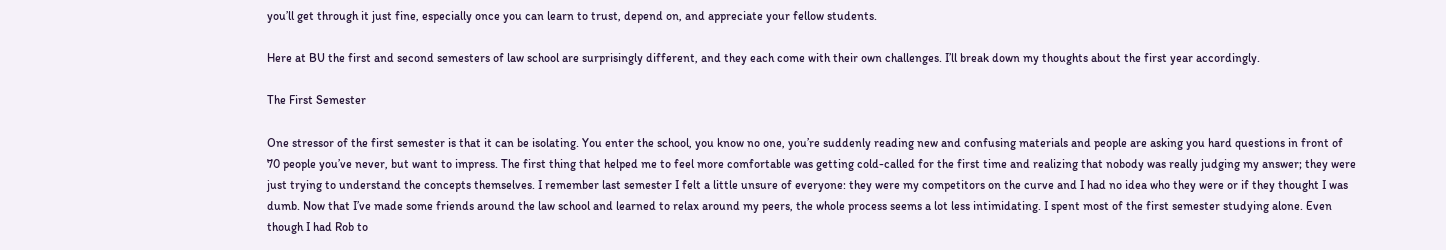you’ll get through it just fine, especially once you can learn to trust, depend on, and appreciate your fellow students.

Here at BU the first and second semesters of law school are surprisingly different, and they each come with their own challenges. I’ll break down my thoughts about the first year accordingly.

The First Semester

One stressor of the first semester is that it can be isolating. You enter the school, you know no one, you’re suddenly reading new and confusing materials and people are asking you hard questions in front of 70 people you’ve never, but want to impress. The first thing that helped me to feel more comfortable was getting cold-called for the first time and realizing that nobody was really judging my answer; they were just trying to understand the concepts themselves. I remember last semester I felt a little unsure of everyone: they were my competitors on the curve and I had no idea who they were or if they thought I was dumb. Now that I’ve made some friends around the law school and learned to relax around my peers, the whole process seems a lot less intimidating. I spent most of the first semester studying alone. Even though I had Rob to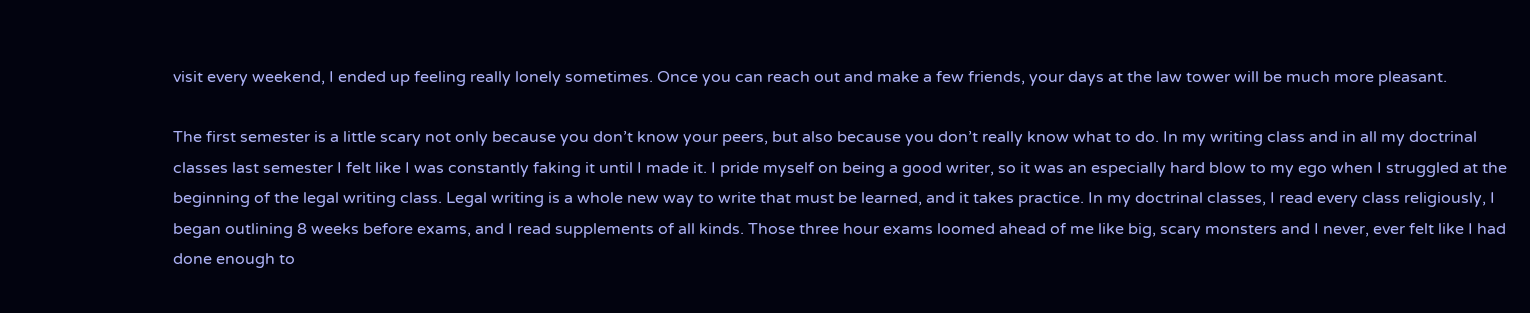visit every weekend, I ended up feeling really lonely sometimes. Once you can reach out and make a few friends, your days at the law tower will be much more pleasant.

The first semester is a little scary not only because you don’t know your peers, but also because you don’t really know what to do. In my writing class and in all my doctrinal classes last semester I felt like I was constantly faking it until I made it. I pride myself on being a good writer, so it was an especially hard blow to my ego when I struggled at the beginning of the legal writing class. Legal writing is a whole new way to write that must be learned, and it takes practice. In my doctrinal classes, I read every class religiously, I began outlining 8 weeks before exams, and I read supplements of all kinds. Those three hour exams loomed ahead of me like big, scary monsters and I never, ever felt like I had done enough to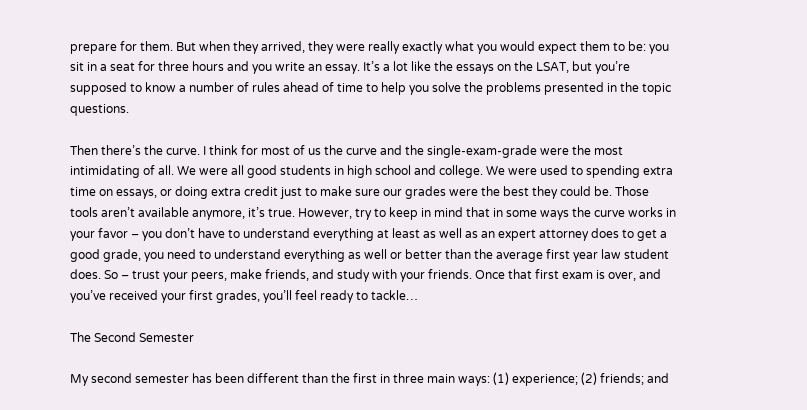prepare for them. But when they arrived, they were really exactly what you would expect them to be: you sit in a seat for three hours and you write an essay. It’s a lot like the essays on the LSAT, but you’re supposed to know a number of rules ahead of time to help you solve the problems presented in the topic questions.

Then there’s the curve. I think for most of us the curve and the single-exam-grade were the most intimidating of all. We were all good students in high school and college. We were used to spending extra time on essays, or doing extra credit just to make sure our grades were the best they could be. Those tools aren’t available anymore, it’s true. However, try to keep in mind that in some ways the curve works in your favor – you don’t have to understand everything at least as well as an expert attorney does to get a good grade, you need to understand everything as well or better than the average first year law student does. So – trust your peers, make friends, and study with your friends. Once that first exam is over, and you’ve received your first grades, you’ll feel ready to tackle…

The Second Semester

My second semester has been different than the first in three main ways: (1) experience; (2) friends; and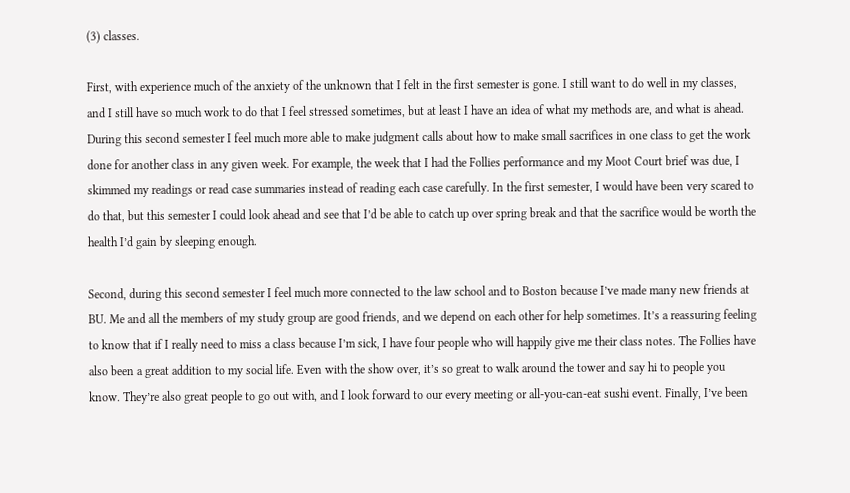(3) classes.

First, with experience much of the anxiety of the unknown that I felt in the first semester is gone. I still want to do well in my classes, and I still have so much work to do that I feel stressed sometimes, but at least I have an idea of what my methods are, and what is ahead. During this second semester I feel much more able to make judgment calls about how to make small sacrifices in one class to get the work done for another class in any given week. For example, the week that I had the Follies performance and my Moot Court brief was due, I skimmed my readings or read case summaries instead of reading each case carefully. In the first semester, I would have been very scared to do that, but this semester I could look ahead and see that I’d be able to catch up over spring break and that the sacrifice would be worth the health I’d gain by sleeping enough.

Second, during this second semester I feel much more connected to the law school and to Boston because I’ve made many new friends at BU. Me and all the members of my study group are good friends, and we depend on each other for help sometimes. It’s a reassuring feeling to know that if I really need to miss a class because I’m sick, I have four people who will happily give me their class notes. The Follies have also been a great addition to my social life. Even with the show over, it’s so great to walk around the tower and say hi to people you know. They’re also great people to go out with, and I look forward to our every meeting or all-you-can-eat sushi event. Finally, I’ve been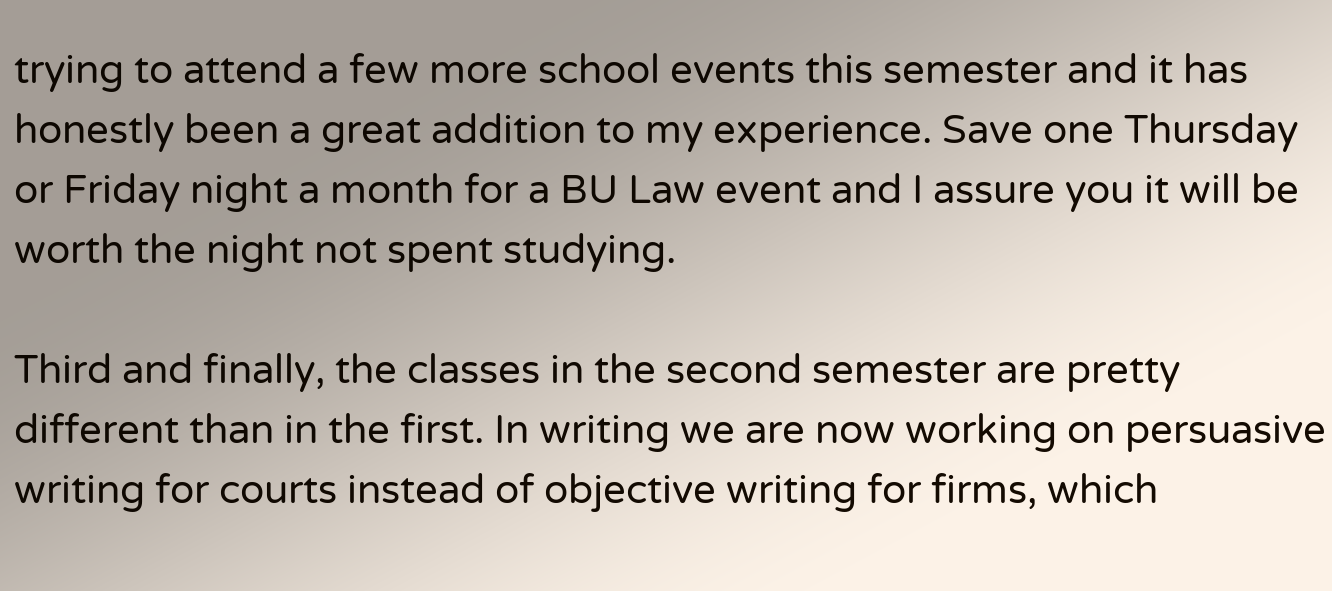trying to attend a few more school events this semester and it has honestly been a great addition to my experience. Save one Thursday or Friday night a month for a BU Law event and I assure you it will be worth the night not spent studying.

Third and finally, the classes in the second semester are pretty different than in the first. In writing we are now working on persuasive writing for courts instead of objective writing for firms, which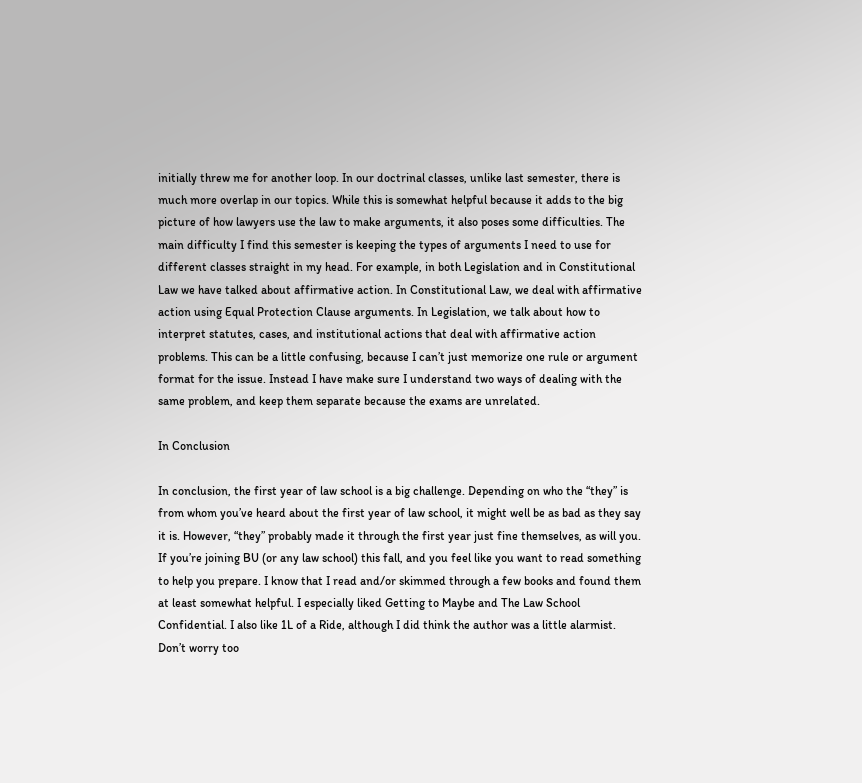initially threw me for another loop. In our doctrinal classes, unlike last semester, there is much more overlap in our topics. While this is somewhat helpful because it adds to the big picture of how lawyers use the law to make arguments, it also poses some difficulties. The main difficulty I find this semester is keeping the types of arguments I need to use for different classes straight in my head. For example, in both Legislation and in Constitutional Law we have talked about affirmative action. In Constitutional Law, we deal with affirmative action using Equal Protection Clause arguments. In Legislation, we talk about how to interpret statutes, cases, and institutional actions that deal with affirmative action problems. This can be a little confusing, because I can’t just memorize one rule or argument format for the issue. Instead I have make sure I understand two ways of dealing with the same problem, and keep them separate because the exams are unrelated.

In Conclusion

In conclusion, the first year of law school is a big challenge. Depending on who the “they” is from whom you’ve heard about the first year of law school, it might well be as bad as they say it is. However, “they” probably made it through the first year just fine themselves, as will you. If you’re joining BU (or any law school) this fall, and you feel like you want to read something to help you prepare. I know that I read and/or skimmed through a few books and found them at least somewhat helpful. I especially liked Getting to Maybe and The Law School Confidential. I also like 1L of a Ride, although I did think the author was a little alarmist. Don’t worry too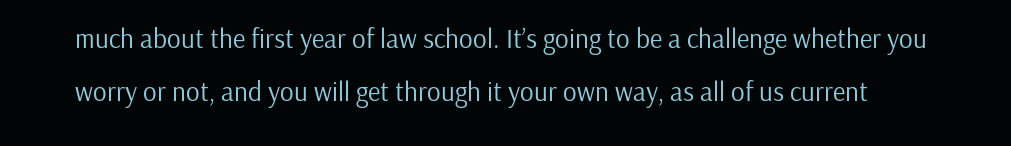much about the first year of law school. It’s going to be a challenge whether you worry or not, and you will get through it your own way, as all of us current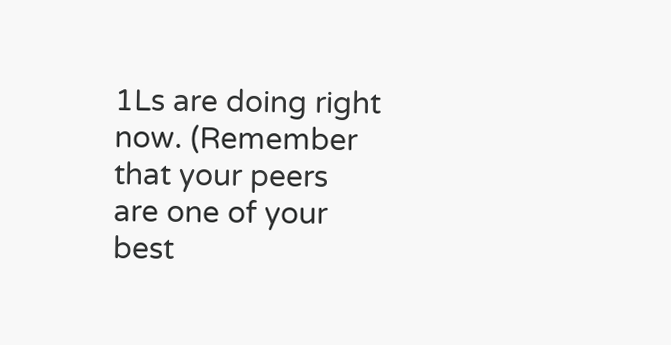1Ls are doing right now. (Remember that your peers are one of your best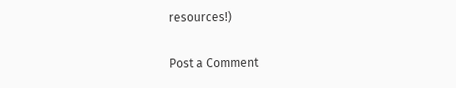resources!)

Post a Comment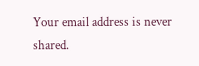Your email address is never shared.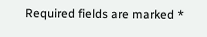Required fields are marked *